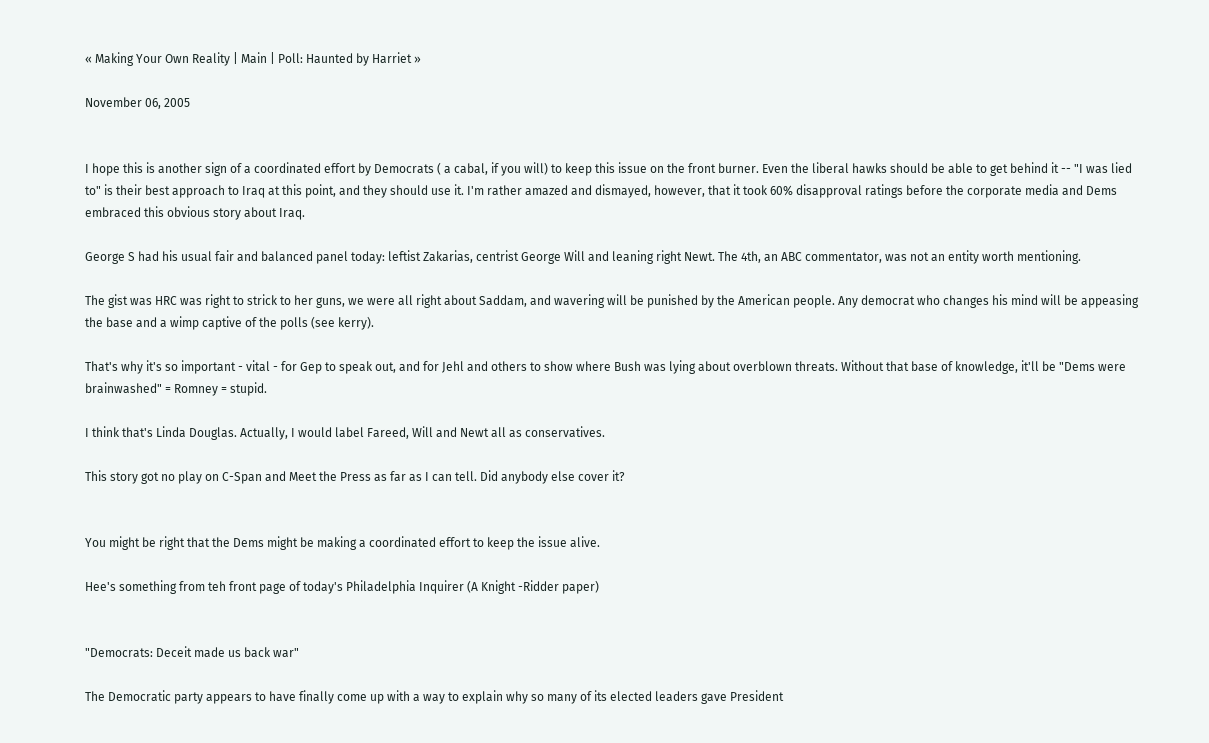« Making Your Own Reality | Main | Poll: Haunted by Harriet »

November 06, 2005


I hope this is another sign of a coordinated effort by Democrats ( a cabal, if you will) to keep this issue on the front burner. Even the liberal hawks should be able to get behind it -- "I was lied to" is their best approach to Iraq at this point, and they should use it. I'm rather amazed and dismayed, however, that it took 60% disapproval ratings before the corporate media and Dems embraced this obvious story about Iraq.

George S had his usual fair and balanced panel today: leftist Zakarias, centrist George Will and leaning right Newt. The 4th, an ABC commentator, was not an entity worth mentioning.

The gist was HRC was right to strick to her guns, we were all right about Saddam, and wavering will be punished by the American people. Any democrat who changes his mind will be appeasing the base and a wimp captive of the polls (see kerry).

That's why it's so important - vital - for Gep to speak out, and for Jehl and others to show where Bush was lying about overblown threats. Without that base of knowledge, it'll be "Dems were brainwashed" = Romney = stupid.

I think that's Linda Douglas. Actually, I would label Fareed, Will and Newt all as conservatives.

This story got no play on C-Span and Meet the Press as far as I can tell. Did anybody else cover it?


You might be right that the Dems might be making a coordinated effort to keep the issue alive.

Hee's something from teh front page of today's Philadelphia Inquirer (A Knight -Ridder paper)


"Democrats: Deceit made us back war"

The Democratic party appears to have finally come up with a way to explain why so many of its elected leaders gave President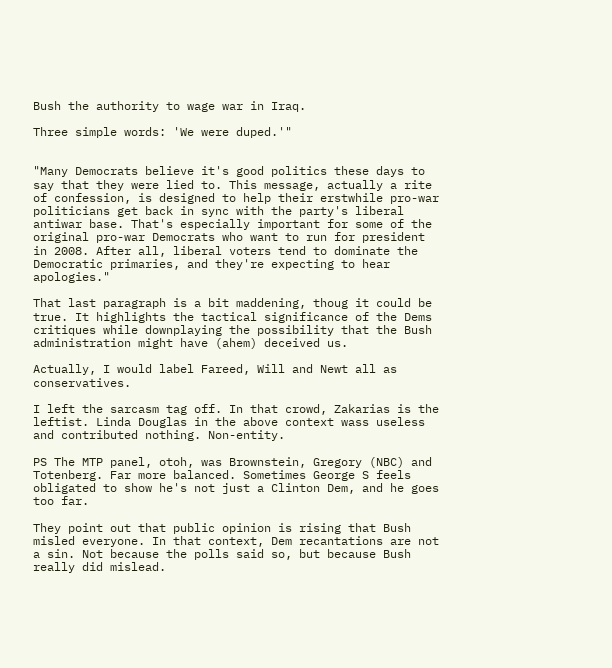Bush the authority to wage war in Iraq.

Three simple words: 'We were duped.'"


"Many Democrats believe it's good politics these days to say that they were lied to. This message, actually a rite of confession, is designed to help their erstwhile pro-war politicians get back in sync with the party's liberal antiwar base. That's especially important for some of the original pro-war Democrats who want to run for president in 2008. After all, liberal voters tend to dominate the Democratic primaries, and they're expecting to hear apologies."

That last paragraph is a bit maddening, thoug it could be true. It highlights the tactical significance of the Dems critiques while downplaying the possibility that the Bush administration might have (ahem) deceived us.

Actually, I would label Fareed, Will and Newt all as conservatives.

I left the sarcasm tag off. In that crowd, Zakarias is the leftist. Linda Douglas in the above context wass useless and contributed nothing. Non-entity.

PS The MTP panel, otoh, was Brownstein, Gregory (NBC) and Totenberg. Far more balanced. Sometimes George S feels obligated to show he's not just a Clinton Dem, and he goes too far.

They point out that public opinion is rising that Bush misled everyone. In that context, Dem recantations are not a sin. Not because the polls said so, but because Bush really did mislead.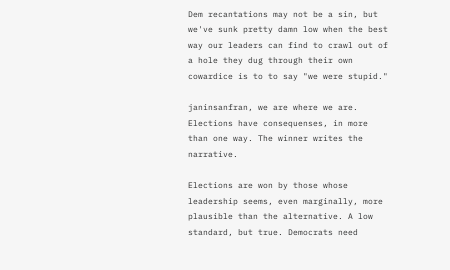Dem recantations may not be a sin, but we've sunk pretty damn low when the best way our leaders can find to crawl out of a hole they dug through their own cowardice is to to say "we were stupid."

janinsanfran, we are where we are. Elections have consequenses, in more than one way. The winner writes the narrative.

Elections are won by those whose leadership seems, even marginally, more plausible than the alternative. A low standard, but true. Democrats need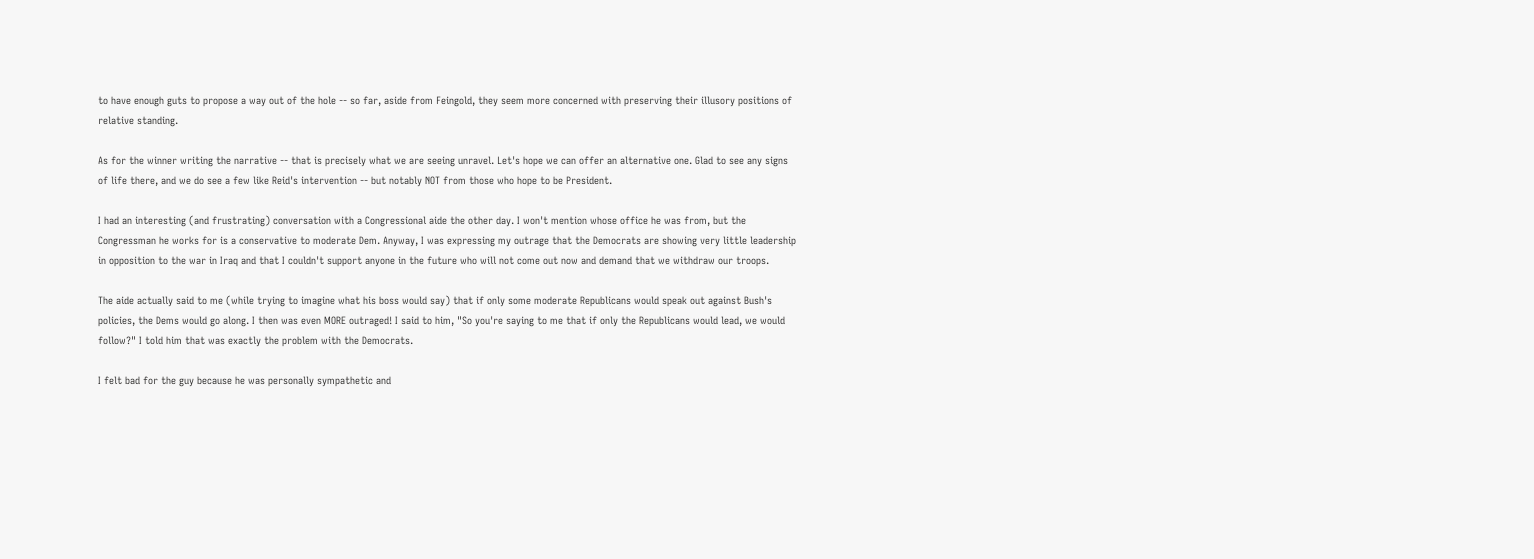to have enough guts to propose a way out of the hole -- so far, aside from Feingold, they seem more concerned with preserving their illusory positions of relative standing.

As for the winner writing the narrative -- that is precisely what we are seeing unravel. Let's hope we can offer an alternative one. Glad to see any signs of life there, and we do see a few like Reid's intervention -- but notably NOT from those who hope to be President.

I had an interesting (and frustrating) conversation with a Congressional aide the other day. I won't mention whose office he was from, but the Congressman he works for is a conservative to moderate Dem. Anyway, I was expressing my outrage that the Democrats are showing very little leadership in opposition to the war in Iraq and that I couldn't support anyone in the future who will not come out now and demand that we withdraw our troops.

The aide actually said to me (while trying to imagine what his boss would say) that if only some moderate Republicans would speak out against Bush's policies, the Dems would go along. I then was even MORE outraged! I said to him, "So you're saying to me that if only the Republicans would lead, we would follow?" I told him that was exactly the problem with the Democrats.

I felt bad for the guy because he was personally sympathetic and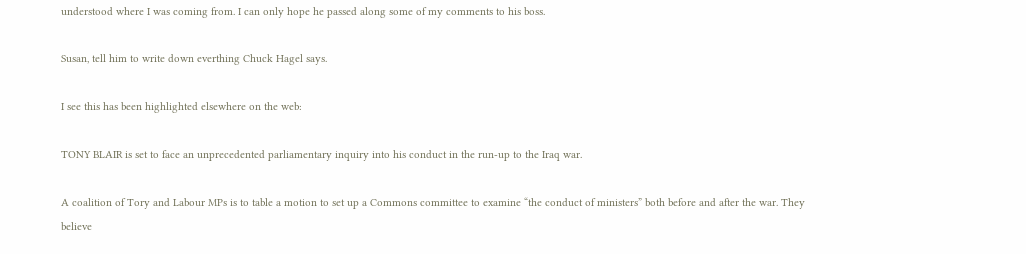understood where I was coming from. I can only hope he passed along some of my comments to his boss.

Susan, tell him to write down everthing Chuck Hagel says.

I see this has been highlighted elsewhere on the web:

TONY BLAIR is set to face an unprecedented parliamentary inquiry into his conduct in the run-up to the Iraq war.

A coalition of Tory and Labour MPs is to table a motion to set up a Commons committee to examine “the conduct of ministers” both before and after the war. They believe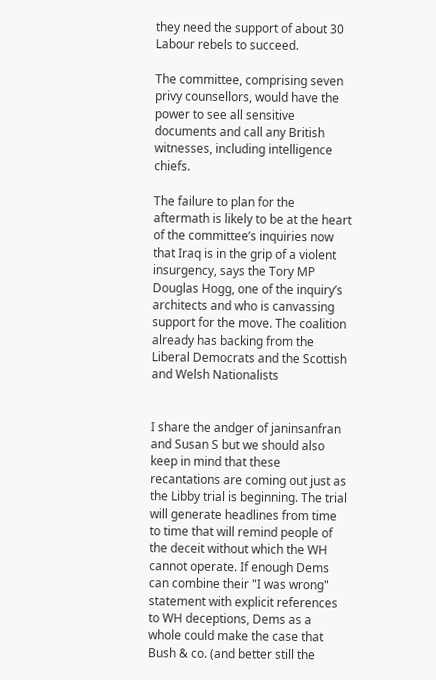they need the support of about 30 Labour rebels to succeed.

The committee, comprising seven privy counsellors, would have the power to see all sensitive documents and call any British witnesses, including intelligence chiefs.

The failure to plan for the aftermath is likely to be at the heart of the committee’s inquiries now that Iraq is in the grip of a violent insurgency, says the Tory MP Douglas Hogg, one of the inquiry’s architects and who is canvassing support for the move. The coalition already has backing from the Liberal Democrats and the Scottish and Welsh Nationalists


I share the andger of janinsanfran and Susan S but we should also keep in mind that these recantations are coming out just as the Libby trial is beginning. The trial will generate headlines from time to time that will remind people of the deceit without which the WH cannot operate. If enough Dems can combine their "I was wrong" statement with explicit references to WH deceptions, Dems as a whole could make the case that Bush & co. (and better still the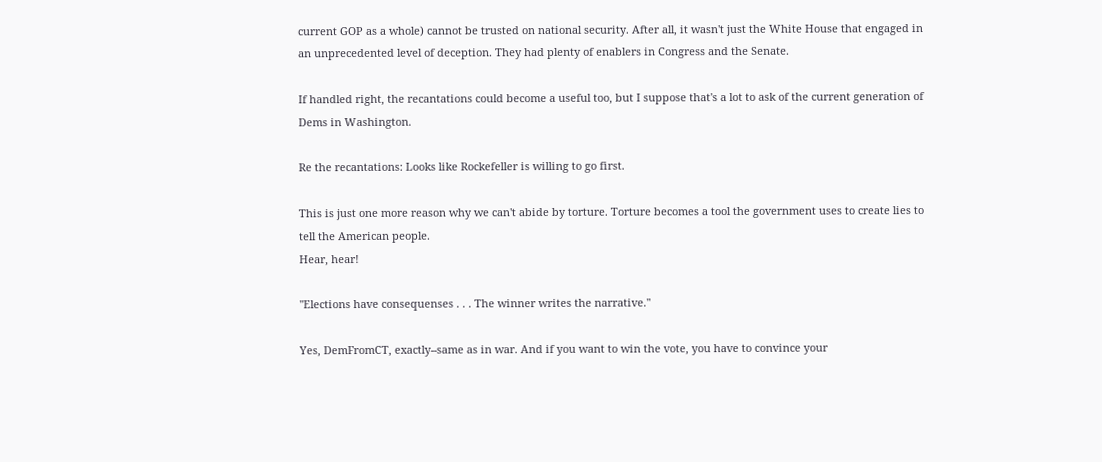current GOP as a whole) cannot be trusted on national security. After all, it wasn't just the White House that engaged in an unprecedented level of deception. They had plenty of enablers in Congress and the Senate.

If handled right, the recantations could become a useful too, but I suppose that's a lot to ask of the current generation of Dems in Washington.

Re the recantations: Looks like Rockefeller is willing to go first.

This is just one more reason why we can't abide by torture. Torture becomes a tool the government uses to create lies to tell the American people.
Hear, hear!

"Elections have consequenses . . . The winner writes the narrative."

Yes, DemFromCT, exactly--same as in war. And if you want to win the vote, you have to convince your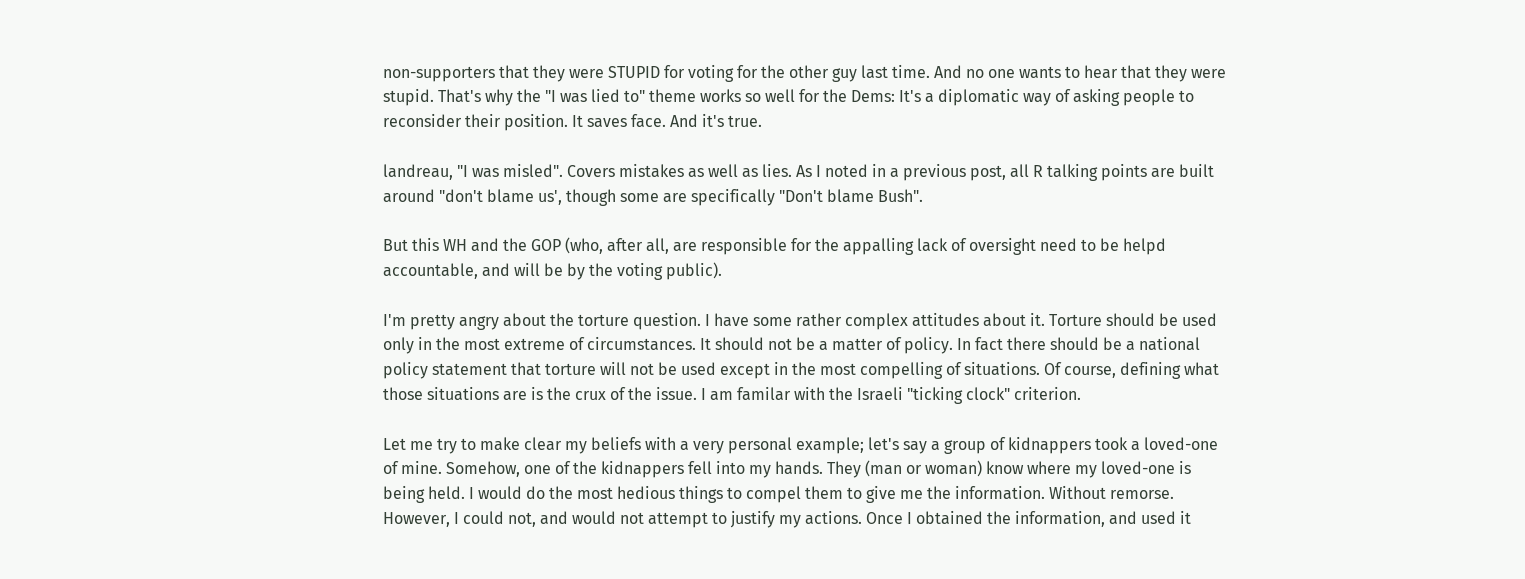non-supporters that they were STUPID for voting for the other guy last time. And no one wants to hear that they were stupid. That's why the "I was lied to" theme works so well for the Dems: It's a diplomatic way of asking people to reconsider their position. It saves face. And it's true.

landreau, "I was misled". Covers mistakes as well as lies. As I noted in a previous post, all R talking points are built around "don't blame us', though some are specifically "Don't blame Bush".

But this WH and the GOP (who, after all, are responsible for the appalling lack of oversight need to be helpd accountable, and will be by the voting public).

I'm pretty angry about the torture question. I have some rather complex attitudes about it. Torture should be used only in the most extreme of circumstances. It should not be a matter of policy. In fact there should be a national policy statement that torture will not be used except in the most compelling of situations. Of course, defining what those situations are is the crux of the issue. I am familar with the Israeli "ticking clock" criterion.

Let me try to make clear my beliefs with a very personal example; let's say a group of kidnappers took a loved-one of mine. Somehow, one of the kidnappers fell into my hands. They (man or woman) know where my loved-one is being held. I would do the most hedious things to compel them to give me the information. Without remorse. However, I could not, and would not attempt to justify my actions. Once I obtained the information, and used it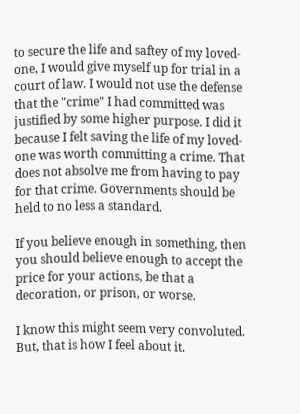to secure the life and saftey of my loved-one, I would give myself up for trial in a court of law. I would not use the defense that the "crime" I had committed was justified by some higher purpose. I did it because I felt saving the life of my loved-one was worth committing a crime. That does not absolve me from having to pay for that crime. Governments should be held to no less a standard.

If you believe enough in something, then you should believe enough to accept the price for your actions, be that a decoration, or prison, or worse.

I know this might seem very convoluted. But, that is how I feel about it.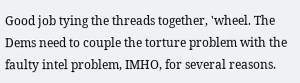Good job tying the threads together, 'wheel. The Dems need to couple the torture problem with the faulty intel problem, IMHO, for several reasons.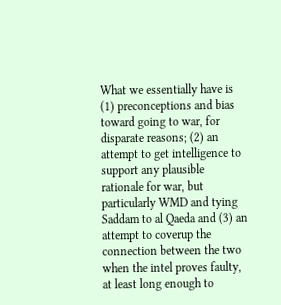What we essentially have is (1) preconceptions and bias toward going to war, for disparate reasons; (2) an attempt to get intelligence to support any plausible rationale for war, but particularly WMD and tying Saddam to al Qaeda and (3) an attempt to coverup the connection between the two when the intel proves faulty, at least long enough to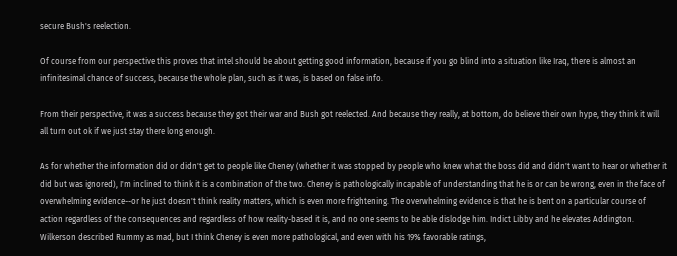secure Bush's reelection.

Of course from our perspective this proves that intel should be about getting good information, because if you go blind into a situation like Iraq, there is almost an infinitesimal chance of success, because the whole plan, such as it was, is based on false info.

From their perspective, it was a success because they got their war and Bush got reelected. And because they really, at bottom, do believe their own hype, they think it will all turn out ok if we just stay there long enough.

As for whether the information did or didn't get to people like Cheney (whether it was stopped by people who knew what the boss did and didn't want to hear or whether it did but was ignored), I'm inclined to think it is a combination of the two. Cheney is pathologically incapable of understanding that he is or can be wrong, even in the face of overwhelming evidence--or he just doesn't think reality matters, which is even more frightening. The overwhelming evidence is that he is bent on a particular course of action regardless of the consequences and regardless of how reality-based it is, and no one seems to be able dislodge him. Indict Libby and he elevates Addington. Wilkerson described Rummy as mad, but I think Cheney is even more pathological, and even with his 19% favorable ratings,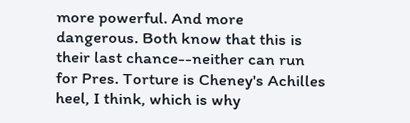more powerful. And more dangerous. Both know that this is their last chance--neither can run for Pres. Torture is Cheney's Achilles heel, I think, which is why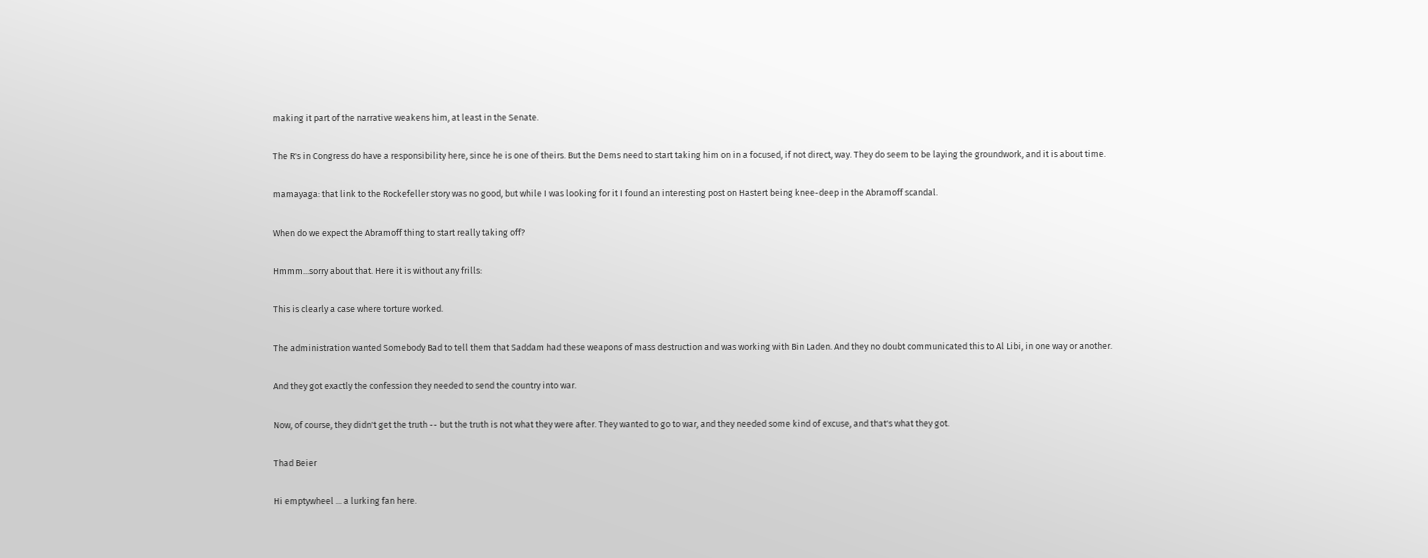making it part of the narrative weakens him, at least in the Senate.

The R's in Congress do have a responsibility here, since he is one of theirs. But the Dems need to start taking him on in a focused, if not direct, way. They do seem to be laying the groundwork, and it is about time.

mamayaga: that link to the Rockefeller story was no good, but while I was looking for it I found an interesting post on Hastert being knee-deep in the Abramoff scandal.

When do we expect the Abramoff thing to start really taking off?

Hmmm...sorry about that. Here it is without any frills:

This is clearly a case where torture worked.

The administration wanted Somebody Bad to tell them that Saddam had these weapons of mass destruction and was working with Bin Laden. And they no doubt communicated this to Al Libi, in one way or another.

And they got exactly the confession they needed to send the country into war.

Now, of course, they didn't get the truth -- but the truth is not what they were after. They wanted to go to war, and they needed some kind of excuse, and that's what they got.

Thad Beier

Hi emptywheel ... a lurking fan here.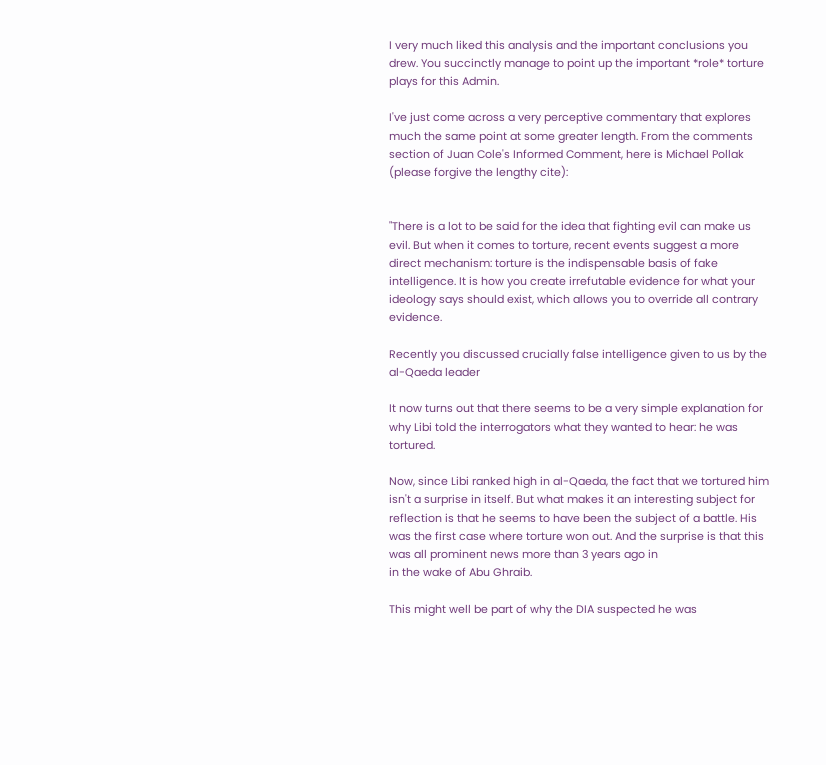I very much liked this analysis and the important conclusions you drew. You succinctly manage to point up the important *role* torture plays for this Admin.

I've just come across a very perceptive commentary that explores much the same point at some greater length. From the comments section of Juan Cole's Informed Comment, here is Michael Pollak (please forgive the lengthy cite):


"There is a lot to be said for the idea that fighting evil can make us evil. But when it comes to torture, recent events suggest a more direct mechanism: torture is the indispensable basis of fake intelligence. It is how you create irrefutable evidence for what your ideology says should exist, which allows you to override all contrary evidence.

Recently you discussed crucially false intelligence given to us by the al-Qaeda leader

It now turns out that there seems to be a very simple explanation for why Libi told the interrogators what they wanted to hear: he was tortured.

Now, since Libi ranked high in al-Qaeda, the fact that we tortured him isn't a surprise in itself. But what makes it an interesting subject for reflection is that he seems to have been the subject of a battle. His was the first case where torture won out. And the surprise is that this was all prominent news more than 3 years ago in
in the wake of Abu Ghraib.

This might well be part of why the DIA suspected he was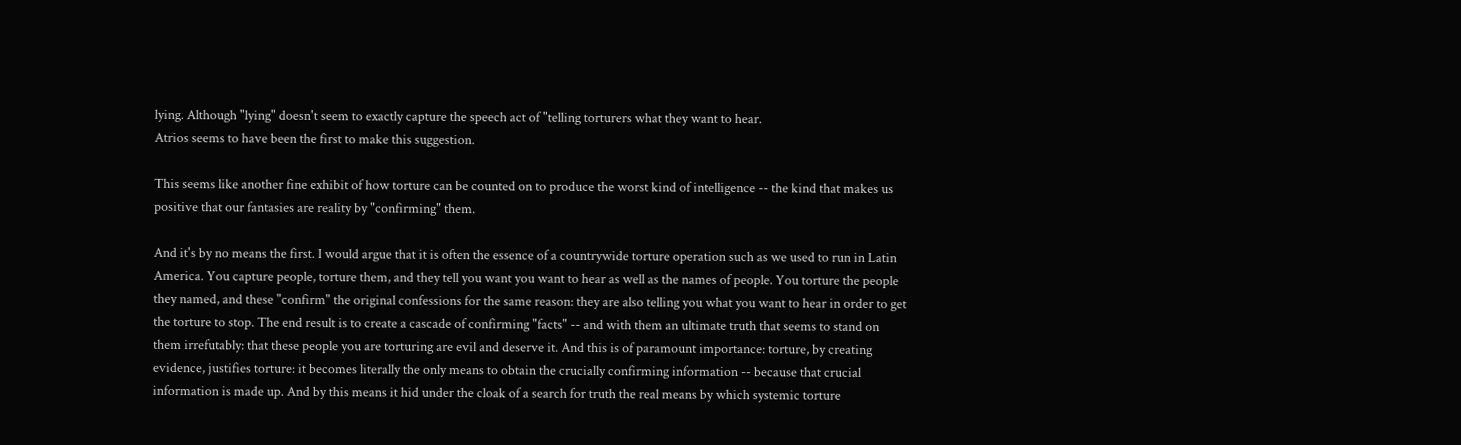lying. Although "lying" doesn't seem to exactly capture the speech act of "telling torturers what they want to hear.
Atrios seems to have been the first to make this suggestion.

This seems like another fine exhibit of how torture can be counted on to produce the worst kind of intelligence -- the kind that makes us positive that our fantasies are reality by "confirming" them.

And it's by no means the first. I would argue that it is often the essence of a countrywide torture operation such as we used to run in Latin America. You capture people, torture them, and they tell you want you want to hear as well as the names of people. You torture the people they named, and these "confirm" the original confessions for the same reason: they are also telling you what you want to hear in order to get the torture to stop. The end result is to create a cascade of confirming "facts" -- and with them an ultimate truth that seems to stand on them irrefutably: that these people you are torturing are evil and deserve it. And this is of paramount importance: torture, by creating evidence, justifies torture: it becomes literally the only means to obtain the crucially confirming information -- because that crucial information is made up. And by this means it hid under the cloak of a search for truth the real means by which systemic torture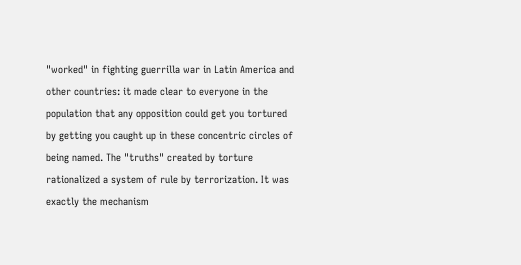"worked" in fighting guerrilla war in Latin America and other countries: it made clear to everyone in the population that any opposition could get you tortured by getting you caught up in these concentric circles of being named. The "truths" created by torture rationalized a system of rule by terrorization. It was exactly the mechanism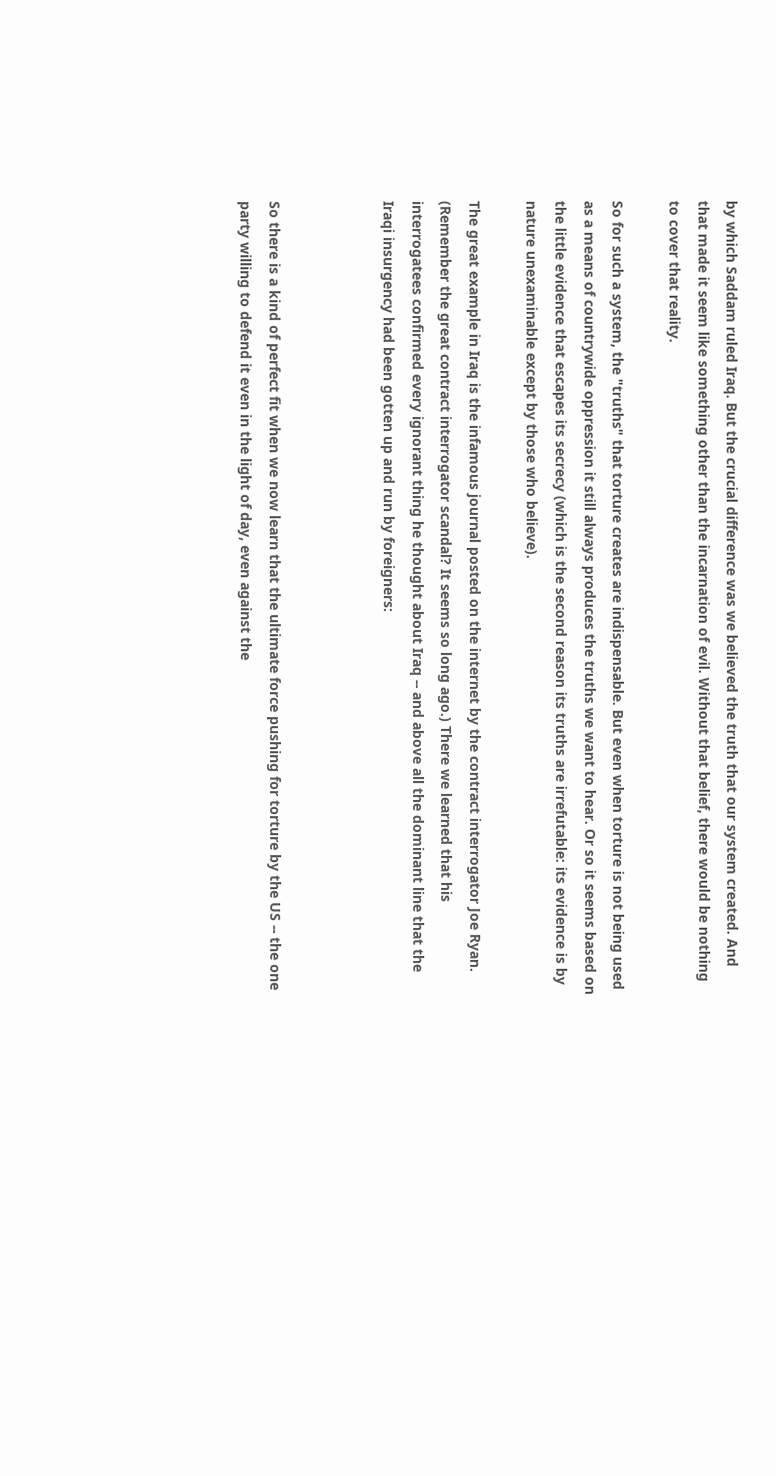by which Saddam ruled Iraq. But the crucial difference was we believed the truth that our system created. And that made it seem like something other than the incarnation of evil. Without that belief, there would be nothing to cover that reality.

So for such a system, the "truths" that torture creates are indispensable. But even when torture is not being used as a means of countrywide oppression it still always produces the truths we want to hear. Or so it seems based on the little evidence that escapes its secrecy (which is the second reason its truths are irrefutable: its evidence is by nature unexaminable except by those who believe).

The great example in Iraq is the infamous journal posted on the internet by the contract interrogator Joe Ryan. (Remember the great contract interrogator scandal? It seems so long ago.) There we learned that his interrogatees confirmed every ignorant thing he thought about Iraq -- and above all the dominant line that the Iraqi insurgency had been gotten up and run by foreigners:



So there is a kind of perfect fit when we now learn that the ultimate force pushing for torture by the US -- the one party willing to defend it even in the light of day, even against the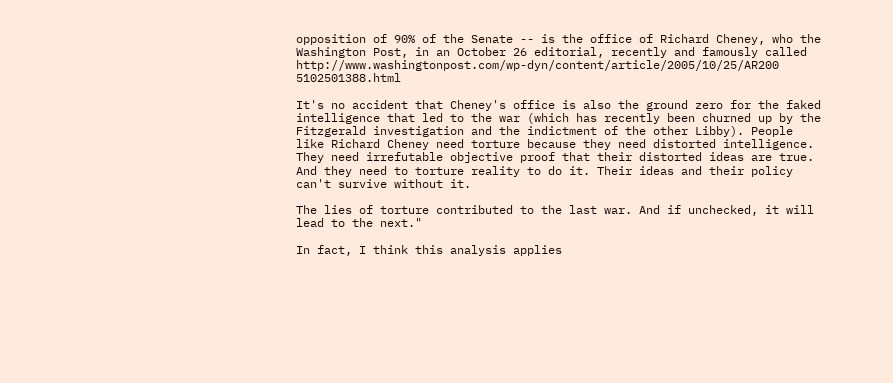opposition of 90% of the Senate -- is the office of Richard Cheney, who the Washington Post, in an October 26 editorial, recently and famously called
http://www.washingtonpost.com/wp-dyn/content/article/2005/10/25/AR200 5102501388.html

It's no accident that Cheney's office is also the ground zero for the faked intelligence that led to the war (which has recently been churned up by the Fitzgerald investigation and the indictment of the other Libby). People like Richard Cheney need torture because they need distorted intelligence. They need irrefutable objective proof that their distorted ideas are true. And they need to torture reality to do it. Their ideas and their policy can't survive without it.

The lies of torture contributed to the last war. And if unchecked, it will lead to the next."

In fact, I think this analysis applies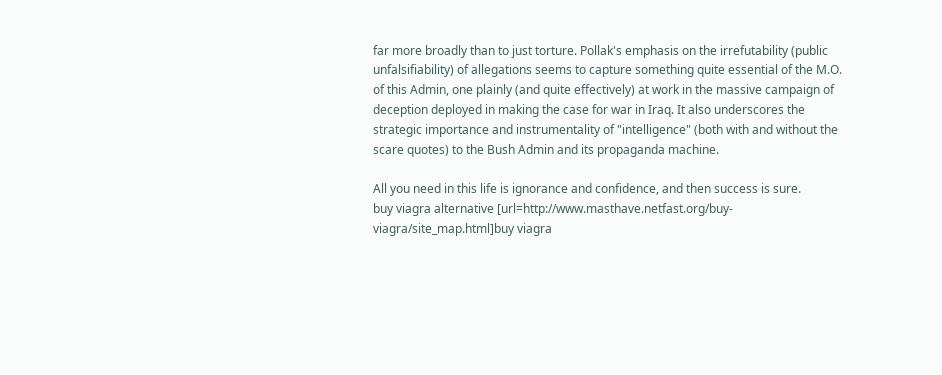far more broadly than to just torture. Pollak's emphasis on the irrefutability (public unfalsifiability) of allegations seems to capture something quite essential of the M.O. of this Admin, one plainly (and quite effectively) at work in the massive campaign of deception deployed in making the case for war in Iraq. It also underscores the strategic importance and instrumentality of "intelligence" (both with and without the scare quotes) to the Bush Admin and its propaganda machine.

All you need in this life is ignorance and confidence, and then success is sure.
buy viagra alternative [url=http://www.masthave.netfast.org/buy-viagra/site_map.html]buy viagra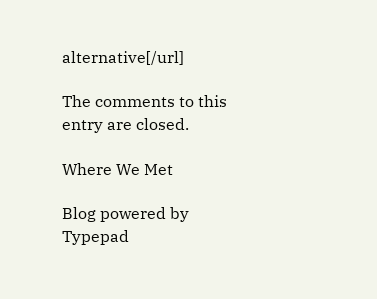alternative[/url]

The comments to this entry are closed.

Where We Met

Blog powered by Typepad